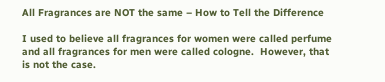All Fragrances are NOT the same – How to Tell the Difference

I used to believe all fragrances for women were called perfume and all fragrances for men were called cologne.  However, that is not the case.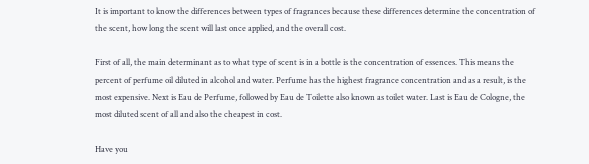It is important to know the differences between types of fragrances because these differences determine the concentration of the scent, how long the scent will last once applied, and the overall cost.

First of all, the main determinant as to what type of scent is in a bottle is the concentration of essences. This means the percent of perfume oil diluted in alcohol and water. Perfume has the highest fragrance concentration and as a result, is the most expensive. Next is Eau de Perfume, followed by Eau de Toilette also known as toilet water. Last is Eau de Cologne, the most diluted scent of all and also the cheapest in cost.

Have you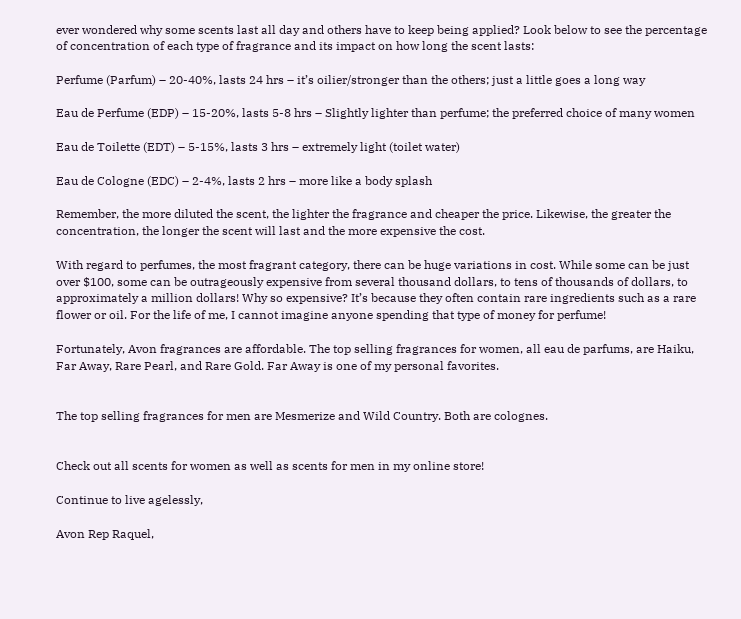ever wondered why some scents last all day and others have to keep being applied? Look below to see the percentage of concentration of each type of fragrance and its impact on how long the scent lasts:

Perfume (Parfum) – 20-40%, lasts 24 hrs – it’s oilier/stronger than the others; just a little goes a long way

Eau de Perfume (EDP) – 15-20%, lasts 5-8 hrs – Slightly lighter than perfume; the preferred choice of many women

Eau de Toilette (EDT) – 5-15%, lasts 3 hrs – extremely light (toilet water)

Eau de Cologne (EDC) – 2-4%, lasts 2 hrs – more like a body splash

Remember, the more diluted the scent, the lighter the fragrance and cheaper the price. Likewise, the greater the concentration, the longer the scent will last and the more expensive the cost.

With regard to perfumes, the most fragrant category, there can be huge variations in cost. While some can be just over $100, some can be outrageously expensive from several thousand dollars, to tens of thousands of dollars, to approximately a million dollars! Why so expensive? It’s because they often contain rare ingredients such as a rare flower or oil. For the life of me, I cannot imagine anyone spending that type of money for perfume!

Fortunately, Avon fragrances are affordable. The top selling fragrances for women, all eau de parfums, are Haiku, Far Away, Rare Pearl, and Rare Gold. Far Away is one of my personal favorites.


The top selling fragrances for men are Mesmerize and Wild Country. Both are colognes.


Check out all scents for women as well as scents for men in my online store!

Continue to live agelessly,

Avon Rep Raquel,